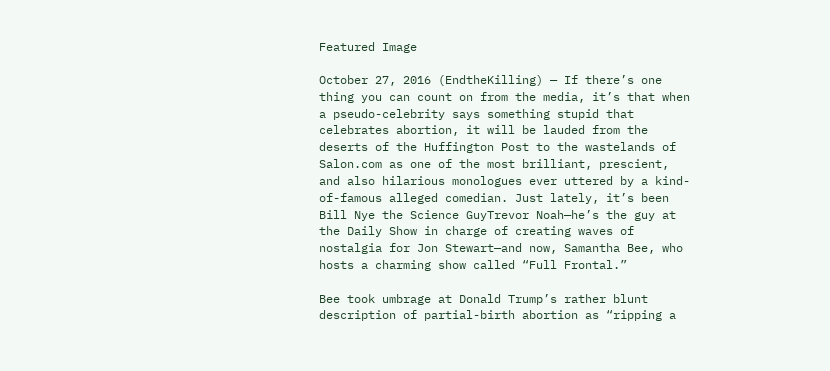Featured Image

October 27, 2016 (EndtheKilling) — If there’s one thing you can count on from the media, it’s that when a pseudo-celebrity says something stupid that celebrates abortion, it will be lauded from the deserts of the Huffington Post to the wastelands of Salon.com as one of the most brilliant, prescient, and also hilarious monologues ever uttered by a kind-of-famous alleged comedian. Just lately, it’s been Bill Nye the Science GuyTrevor Noah—he’s the guy at the Daily Show in charge of creating waves of nostalgia for Jon Stewart—and now, Samantha Bee, who hosts a charming show called “Full Frontal.”

Bee took umbrage at Donald Trump’s rather blunt description of partial-birth abortion as “ripping a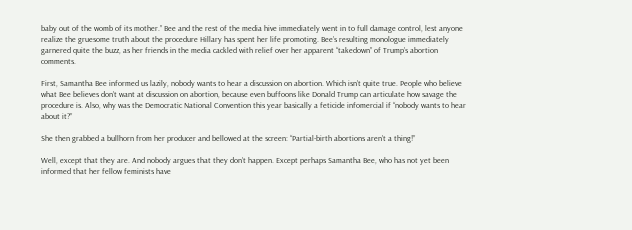baby out of the womb of its mother.” Bee and the rest of the media hive immediately went in to full damage control, lest anyone realize the gruesome truth about the procedure Hillary has spent her life promoting. Bee’s resulting monologue immediately garnered quite the buzz, as her friends in the media cackled with relief over her apparent “takedown” of Trump’s abortion comments.

First, Samantha Bee informed us lazily, nobody wants to hear a discussion on abortion. Which isn’t quite true. People who believe what Bee believes don’t want at discussion on abortion, because even buffoons like Donald Trump can articulate how savage the procedure is. Also, why was the Democratic National Convention this year basically a feticide infomercial if “nobody wants to hear about it?”

She then grabbed a bullhorn from her producer and bellowed at the screen: “Partial-birth abortions aren’t a thing!”

Well, except that they are. And nobody argues that they don’t happen. Except perhaps Samantha Bee, who has not yet been informed that her fellow feminists have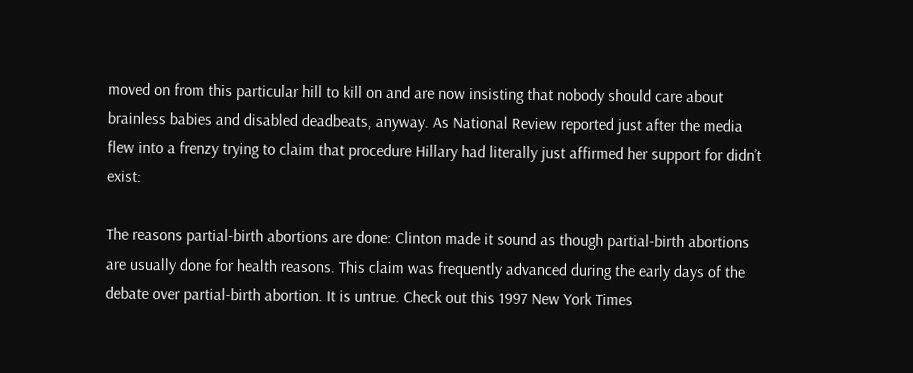moved on from this particular hill to kill on and are now insisting that nobody should care about brainless babies and disabled deadbeats, anyway. As National Review reported just after the media flew into a frenzy trying to claim that procedure Hillary had literally just affirmed her support for didn’t exist:

The reasons partial-birth abortions are done: Clinton made it sound as though partial-birth abortions are usually done for health reasons. This claim was frequently advanced during the early days of the debate over partial-birth abortion. It is untrue. Check out this 1997 New York Times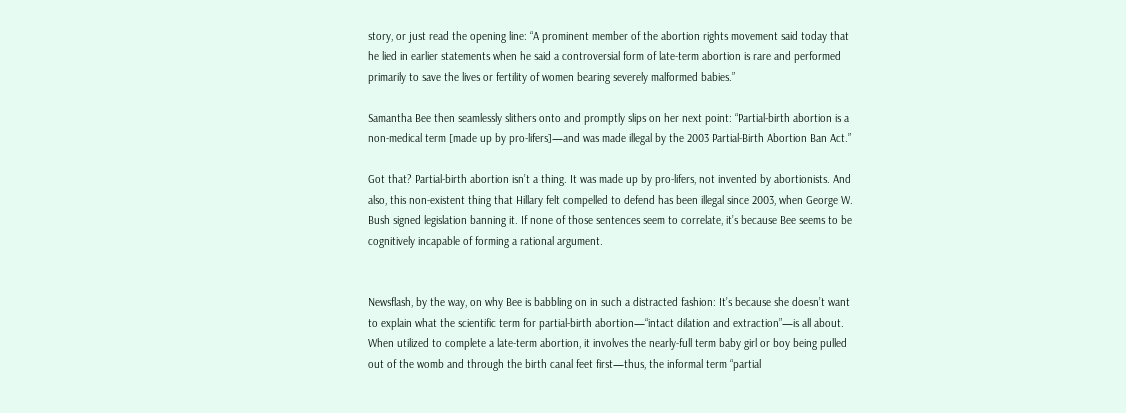story, or just read the opening line: “A prominent member of the abortion rights movement said today that he lied in earlier statements when he said a controversial form of late-term abortion is rare and performed primarily to save the lives or fertility of women bearing severely malformed babies.”

Samantha Bee then seamlessly slithers onto and promptly slips on her next point: “Partial-birth abortion is a non-medical term [made up by pro-lifers]—and was made illegal by the 2003 Partial-Birth Abortion Ban Act.”

Got that? Partial-birth abortion isn’t a thing. It was made up by pro-lifers, not invented by abortionists. And also, this non-existent thing that Hillary felt compelled to defend has been illegal since 2003, when George W. Bush signed legislation banning it. If none of those sentences seem to correlate, it’s because Bee seems to be cognitively incapable of forming a rational argument.


Newsflash, by the way, on why Bee is babbling on in such a distracted fashion: It’s because she doesn’t want to explain what the scientific term for partial-birth abortion—“intact dilation and extraction”—is all about. When utilized to complete a late-term abortion, it involves the nearly-full term baby girl or boy being pulled out of the womb and through the birth canal feet first—thus, the informal term “partial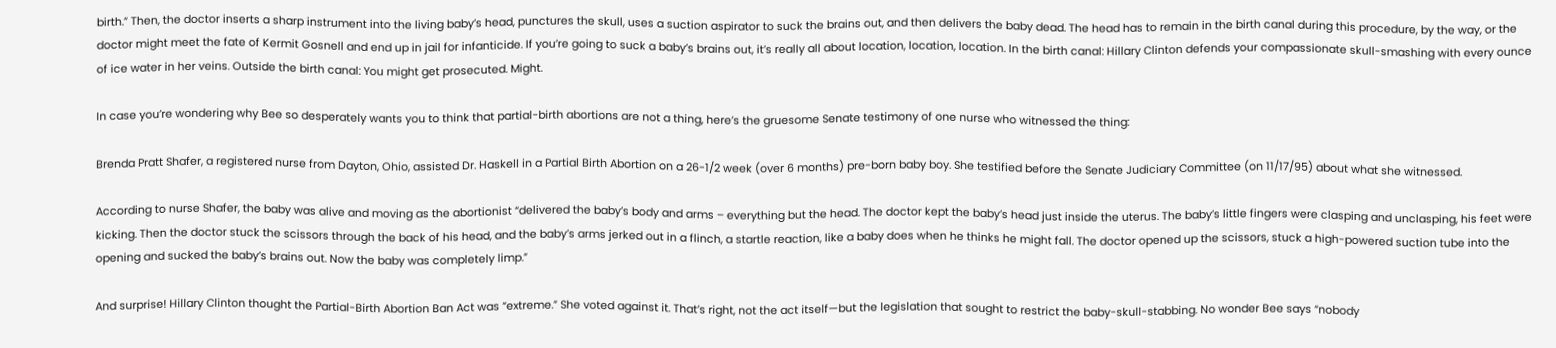birth.” Then, the doctor inserts a sharp instrument into the living baby’s head, punctures the skull, uses a suction aspirator to suck the brains out, and then delivers the baby dead. The head has to remain in the birth canal during this procedure, by the way, or the doctor might meet the fate of Kermit Gosnell and end up in jail for infanticide. If you’re going to suck a baby’s brains out, it’s really all about location, location, location. In the birth canal: Hillary Clinton defends your compassionate skull-smashing with every ounce of ice water in her veins. Outside the birth canal: You might get prosecuted. Might.

In case you’re wondering why Bee so desperately wants you to think that partial-birth abortions are not a thing, here’s the gruesome Senate testimony of one nurse who witnessed the thing:

Brenda Pratt Shafer, a registered nurse from Dayton, Ohio, assisted Dr. Haskell in a Partial Birth Abortion on a 26-1/2 week (over 6 months) pre-born baby boy. She testified before the Senate Judiciary Committee (on 11/17/95) about what she witnessed.

According to nurse Shafer, the baby was alive and moving as the abortionist “delivered the baby’s body and arms – everything but the head. The doctor kept the baby’s head just inside the uterus. The baby’s little fingers were clasping and unclasping, his feet were kicking. Then the doctor stuck the scissors through the back of his head, and the baby’s arms jerked out in a flinch, a startle reaction, like a baby does when he thinks he might fall. The doctor opened up the scissors, stuck a high-powered suction tube into the opening and sucked the baby’s brains out. Now the baby was completely limp.”

And surprise! Hillary Clinton thought the Partial-Birth Abortion Ban Act was “extreme.” She voted against it. That’s right, not the act itself—but the legislation that sought to restrict the baby-skull-stabbing. No wonder Bee says “nobody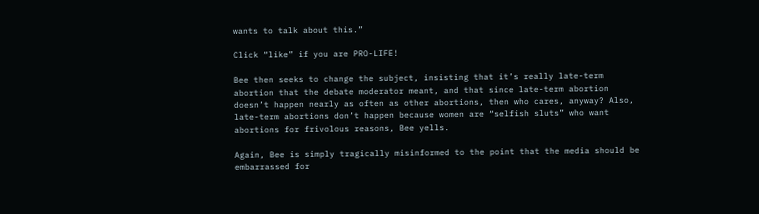wants to talk about this.”

Click “like” if you are PRO-LIFE!

Bee then seeks to change the subject, insisting that it’s really late-term abortion that the debate moderator meant, and that since late-term abortion doesn’t happen nearly as often as other abortions, then who cares, anyway? Also, late-term abortions don’t happen because women are “selfish sluts” who want abortions for frivolous reasons, Bee yells.

Again, Bee is simply tragically misinformed to the point that the media should be embarrassed for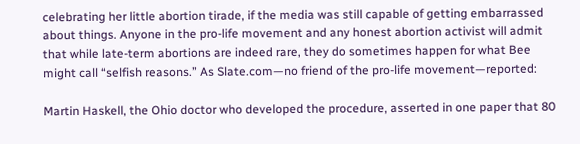celebrating her little abortion tirade, if the media was still capable of getting embarrassed about things. Anyone in the pro-life movement and any honest abortion activist will admit that while late-term abortions are indeed rare, they do sometimes happen for what Bee might call “selfish reasons.” As Slate.com—no friend of the pro-life movement—reported:

Martin Haskell, the Ohio doctor who developed the procedure, asserted in one paper that 80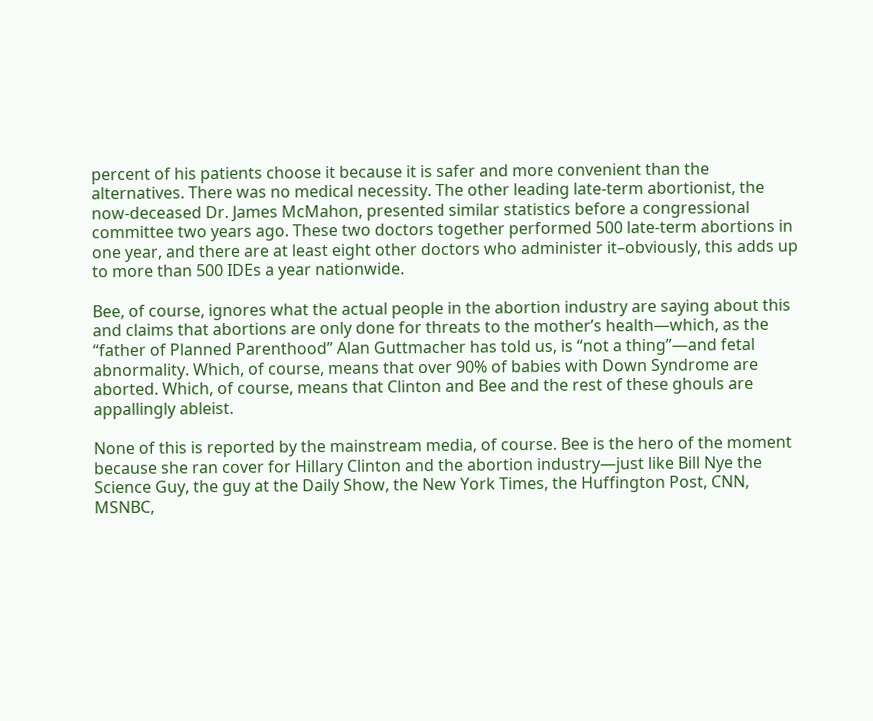percent of his patients choose it because it is safer and more convenient than the alternatives. There was no medical necessity. The other leading late-term abortionist, the now-deceased Dr. James McMahon, presented similar statistics before a congressional committee two years ago. These two doctors together performed 500 late-term abortions in one year, and there are at least eight other doctors who administer it–obviously, this adds up to more than 500 IDEs a year nationwide.

Bee, of course, ignores what the actual people in the abortion industry are saying about this and claims that abortions are only done for threats to the mother’s health—which, as the “father of Planned Parenthood” Alan Guttmacher has told us, is “not a thing”—and fetal abnormality. Which, of course, means that over 90% of babies with Down Syndrome are aborted. Which, of course, means that Clinton and Bee and the rest of these ghouls are appallingly ableist.

None of this is reported by the mainstream media, of course. Bee is the hero of the moment because she ran cover for Hillary Clinton and the abortion industry—just like Bill Nye the Science Guy, the guy at the Daily Show, the New York Times, the Huffington Post, CNN, MSNBC,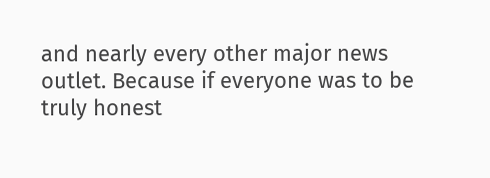and nearly every other major news outlet. Because if everyone was to be truly honest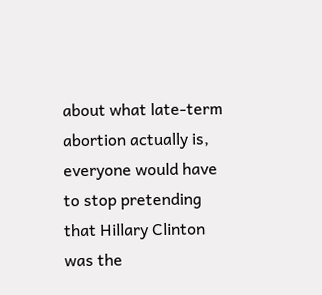about what late-term abortion actually is, everyone would have to stop pretending that Hillary Clinton was the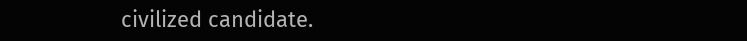civilized candidate.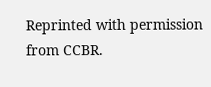Reprinted with permission from CCBR.